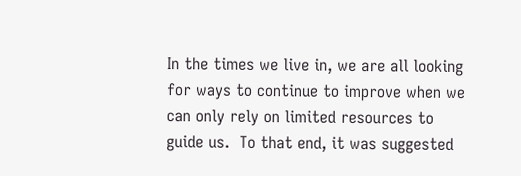In the times we live in, we are all looking for ways to continue to improve when we can only rely on limited resources to guide us.  To that end, it was suggested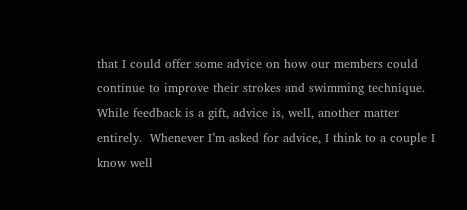that I could offer some advice on how our members could continue to improve their strokes and swimming technique.  While feedback is a gift, advice is, well, another matter entirely.  Whenever I’m asked for advice, I think to a couple I know well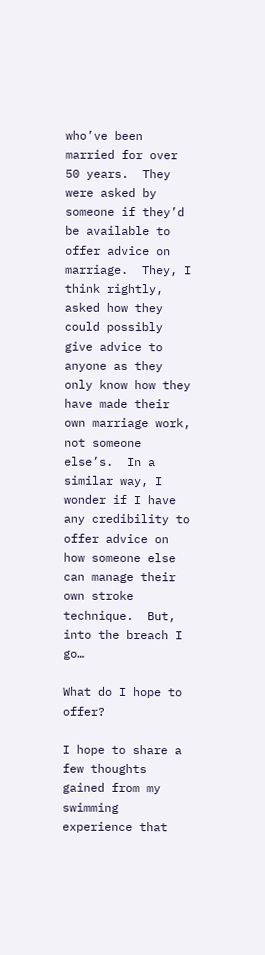who’ve been married for over 50 years.  They were asked by someone if they’d be available to offer advice on marriage.  They, I think rightly, asked how they could possibly give advice to anyone as they only know how they have made their own marriage work, not someone else’s.  In a similar way, I wonder if I have any credibility to offer advice on how someone else can manage their own stroke technique.  But, into the breach I go…

What do I hope to offer?

I hope to share a few thoughts gained from my swimming experience that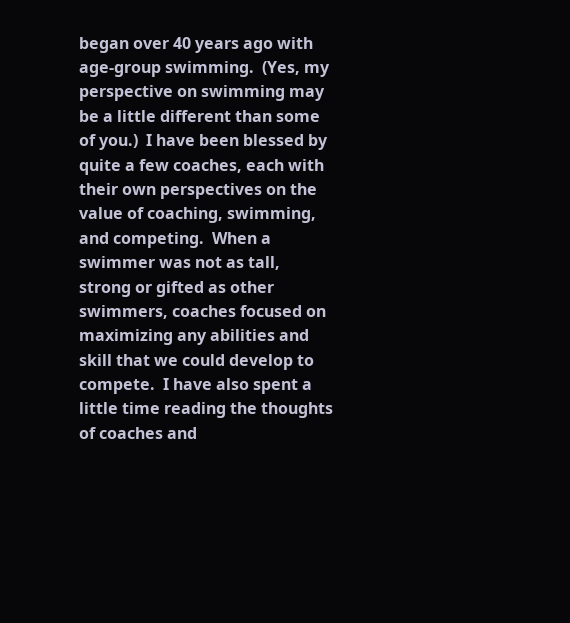began over 40 years ago with age-group swimming.  (Yes, my perspective on swimming may be a little different than some of you.)  I have been blessed by quite a few coaches, each with their own perspectives on the value of coaching, swimming, and competing.  When a swimmer was not as tall, strong or gifted as other swimmers, coaches focused on maximizing any abilities and skill that we could develop to compete.  I have also spent a little time reading the thoughts of coaches and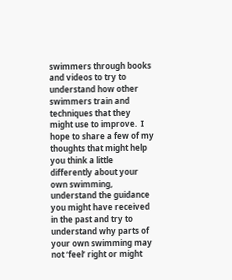swimmers through books and videos to try to understand how other swimmers train and techniques that they might use to improve.  I hope to share a few of my thoughts that might help you think a little differently about your own swimming, understand the guidance you might have received in the past and try to understand why parts of your own swimming may not ‘feel’ right or might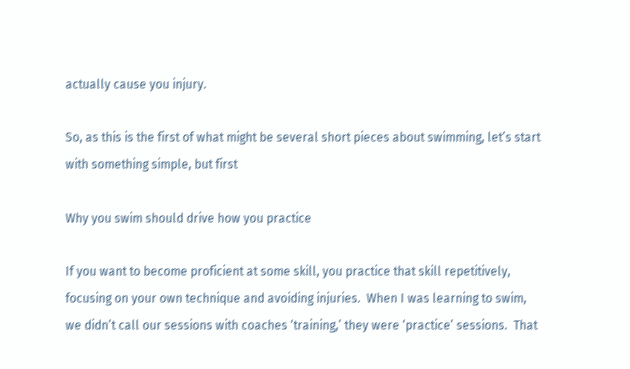actually cause you injury.

So, as this is the first of what might be several short pieces about swimming, let’s start with something simple, but first

Why you swim should drive how you practice

If you want to become proficient at some skill, you practice that skill repetitively, focusing on your own technique and avoiding injuries.  When I was learning to swim, we didn’t call our sessions with coaches ‘training,’ they were ‘practice’ sessions.  That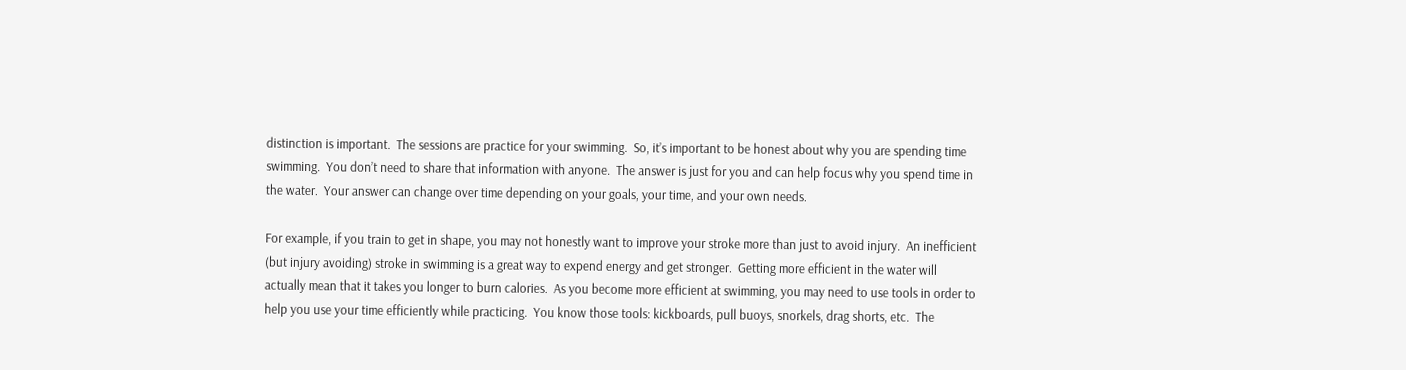distinction is important.  The sessions are practice for your swimming.  So, it’s important to be honest about why you are spending time swimming.  You don’t need to share that information with anyone.  The answer is just for you and can help focus why you spend time in the water.  Your answer can change over time depending on your goals, your time, and your own needs.

For example, if you train to get in shape, you may not honestly want to improve your stroke more than just to avoid injury.  An inefficient (but injury avoiding) stroke in swimming is a great way to expend energy and get stronger.  Getting more efficient in the water will actually mean that it takes you longer to burn calories.  As you become more efficient at swimming, you may need to use tools in order to help you use your time efficiently while practicing.  You know those tools: kickboards, pull buoys, snorkels, drag shorts, etc.  The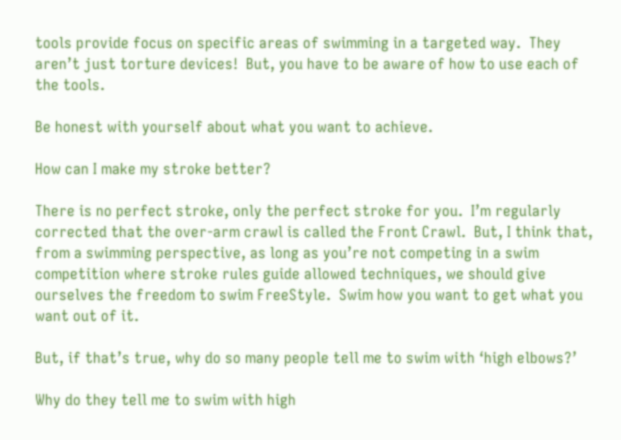tools provide focus on specific areas of swimming in a targeted way.  They aren’t just torture devices!  But, you have to be aware of how to use each of the tools.

Be honest with yourself about what you want to achieve.

How can I make my stroke better?

There is no perfect stroke, only the perfect stroke for you.  I’m regularly corrected that the over-arm crawl is called the Front Crawl.  But, I think that, from a swimming perspective, as long as you’re not competing in a swim competition where stroke rules guide allowed techniques, we should give ourselves the freedom to swim FreeStyle.  Swim how you want to get what you want out of it.

But, if that’s true, why do so many people tell me to swim with ‘high elbows?’

Why do they tell me to swim with high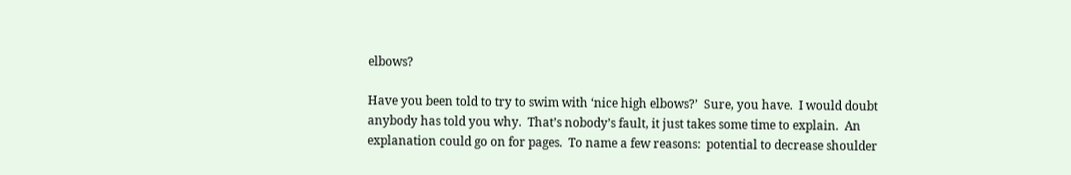elbows?

Have you been told to try to swim with ‘nice high elbows?’  Sure, you have.  I would doubt anybody has told you why.  That’s nobody’s fault, it just takes some time to explain.  An explanation could go on for pages.  To name a few reasons:  potential to decrease shoulder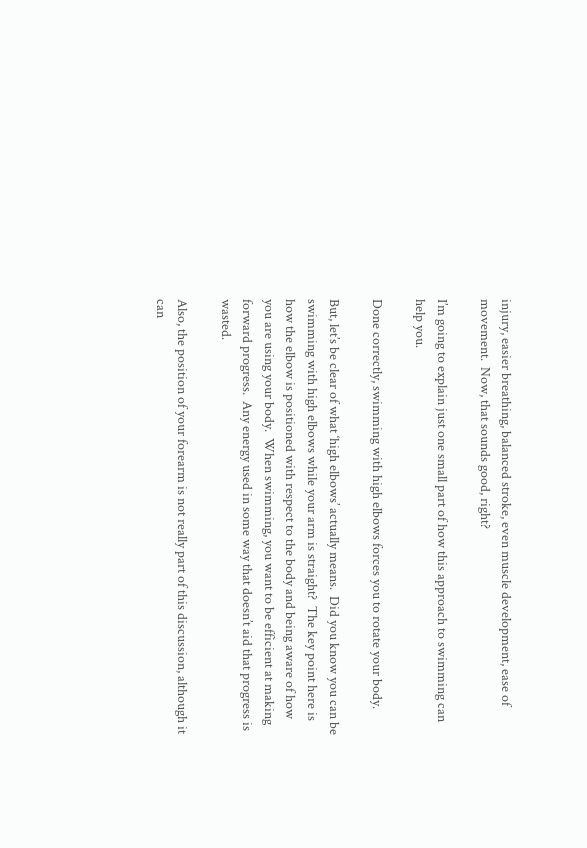injury, easier breathing, balanced stroke, even muscle development, ease of movement.  Now, that sounds good, right?

I’m going to explain just one small part of how this approach to swimming can help you.

Done correctly, swimming with high elbows forces you to rotate your body.

But, let’s be clear of what ‘high elbows’ actually means.  Did you know you can be swimming with high elbows while your arm is straight?  The key point here is how the elbow is positioned with respect to the body and being aware of how you are using your body.  When swimming, you want to be efficient at making forward progress.  Any energy used in some way that doesn’t aid that progress is wasted.

Also, the position of your forearm is not really part of this discussion, although it can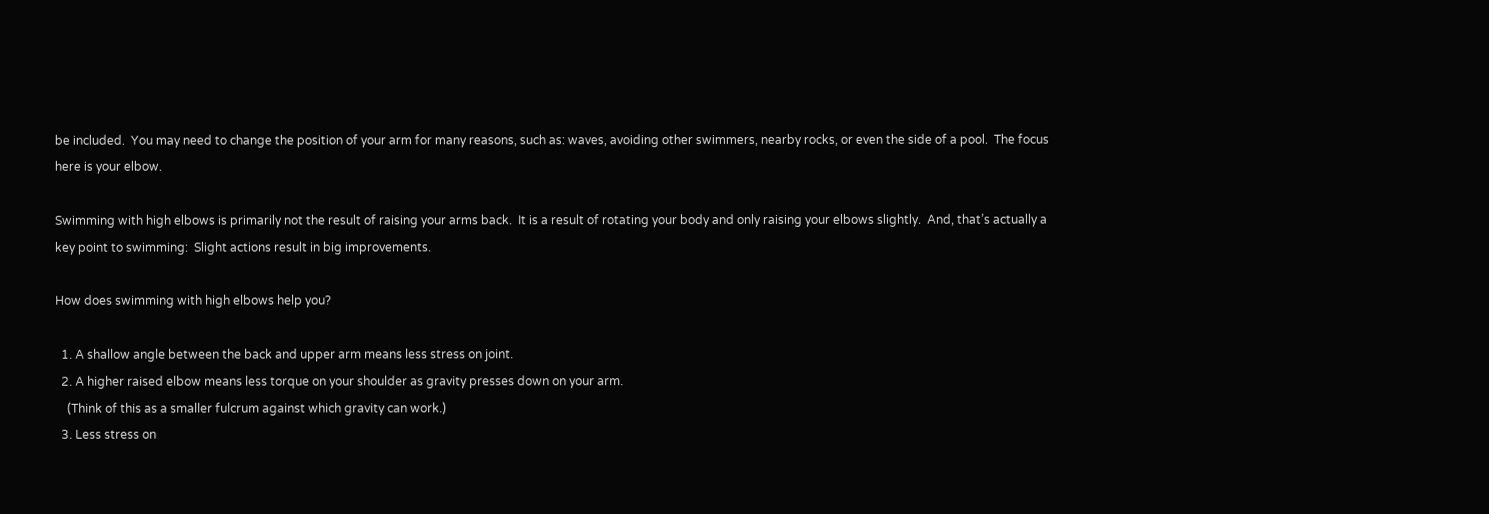be included.  You may need to change the position of your arm for many reasons, such as: waves, avoiding other swimmers, nearby rocks, or even the side of a pool.  The focus here is your elbow.

Swimming with high elbows is primarily not the result of raising your arms back.  It is a result of rotating your body and only raising your elbows slightly.  And, that’s actually a key point to swimming:  Slight actions result in big improvements.

How does swimming with high elbows help you?

  1. A shallow angle between the back and upper arm means less stress on joint.
  2. A higher raised elbow means less torque on your shoulder as gravity presses down on your arm.
    (Think of this as a smaller fulcrum against which gravity can work.)
  3. Less stress on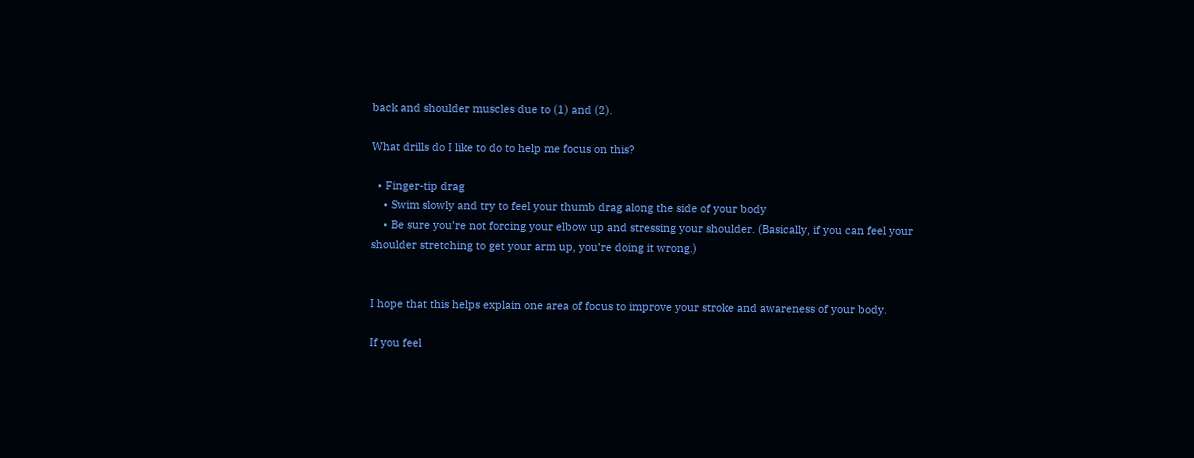back and shoulder muscles due to (1) and (2).

What drills do I like to do to help me focus on this?

  • Finger-tip drag
    • Swim slowly and try to feel your thumb drag along the side of your body
    • Be sure you’re not forcing your elbow up and stressing your shoulder. (Basically, if you can feel your shoulder stretching to get your arm up, you’re doing it wrong.)


I hope that this helps explain one area of focus to improve your stroke and awareness of your body.

If you feel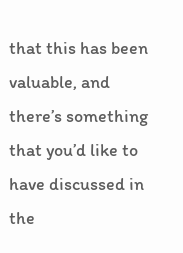that this has been valuable, and there’s something that you’d like to have discussed in the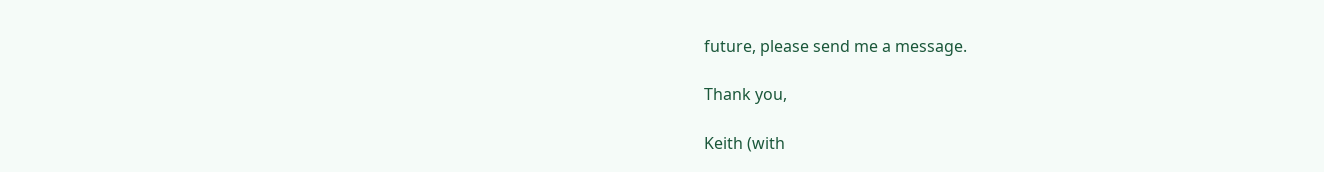future, please send me a message.

Thank you,

Keith (with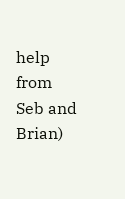help from Seb and Brian)